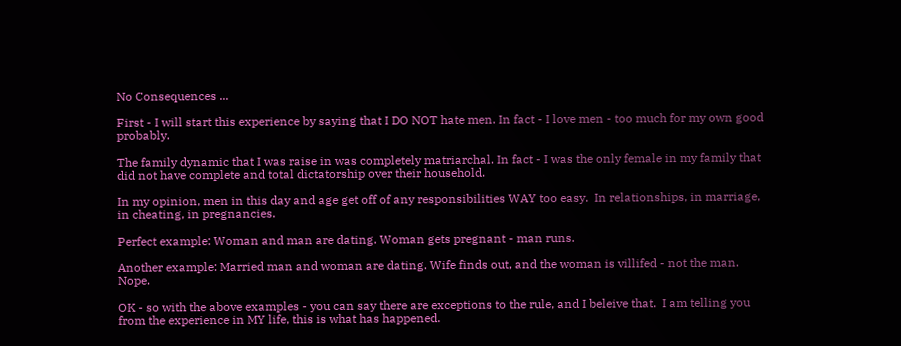No Consequences ...

First - I will start this experience by saying that I DO NOT hate men. In fact - I love men - too much for my own good probably.

The family dynamic that I was raise in was completely matriarchal. In fact - I was the only female in my family that did not have complete and total dictatorship over their household.

In my opinion, men in this day and age get off of any responsibilities WAY too easy.  In relationships, in marriage, in cheating, in pregnancies.

Perfect example: Woman and man are dating. Woman gets pregnant - man runs.

Another example: Married man and woman are dating. Wife finds out, and the woman is villifed - not the man. Nope.

OK - so with the above examples - you can say there are exceptions to the rule, and I beleive that.  I am telling you from the experience in MY life, this is what has happened.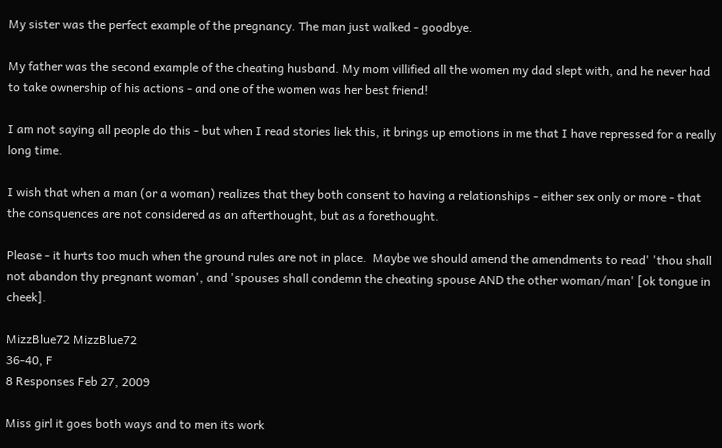My sister was the perfect example of the pregnancy. The man just walked - goodbye.

My father was the second example of the cheating husband. My mom villified all the women my dad slept with, and he never had to take ownership of his actions - and one of the women was her best friend!

I am not saying all people do this - but when I read stories liek this, it brings up emotions in me that I have repressed for a really long time.

I wish that when a man (or a woman) realizes that they both consent to having a relationships - either sex only or more - that the consquences are not considered as an afterthought, but as a forethought.

Please - it hurts too much when the ground rules are not in place.  Maybe we should amend the amendments to read' 'thou shall not abandon thy pregnant woman', and 'spouses shall condemn the cheating spouse AND the other woman/man' [ok tongue in cheek].

MizzBlue72 MizzBlue72
36-40, F
8 Responses Feb 27, 2009

Miss girl it goes both ways and to men its work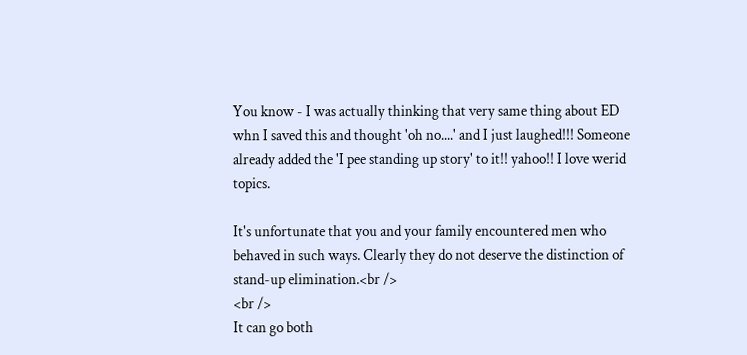You know - I was actually thinking that very same thing about ED whn I saved this and thought 'oh no....' and I just laughed!!! Someone already added the 'I pee standing up story' to it!! yahoo!! I love werid topics.

It's unfortunate that you and your family encountered men who behaved in such ways. Clearly they do not deserve the distinction of stand-up elimination.<br />
<br />
It can go both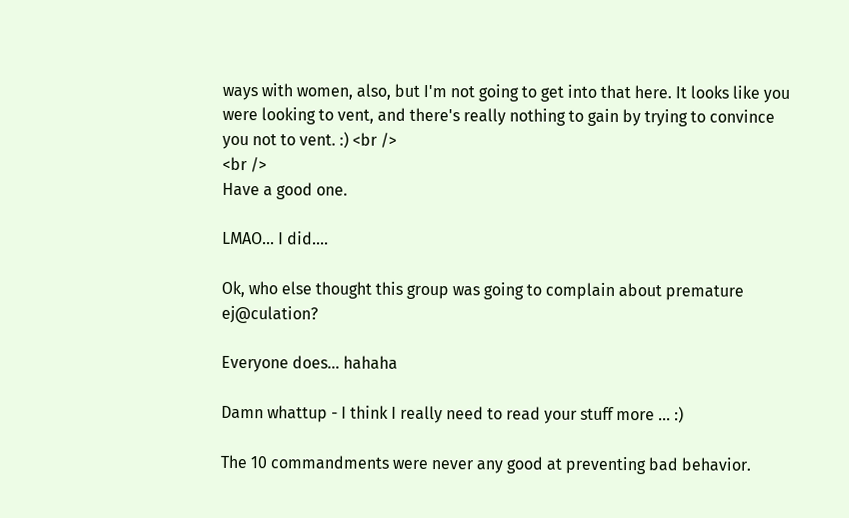ways with women, also, but I'm not going to get into that here. It looks like you were looking to vent, and there's really nothing to gain by trying to convince you not to vent. :) <br />
<br />
Have a good one.

LMAO... I did....

Ok, who else thought this group was going to complain about premature ej@culation?

Everyone does... hahaha

Damn whattup - I think I really need to read your stuff more ... :)

The 10 commandments were never any good at preventing bad behavior.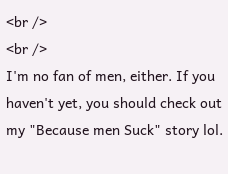<br />
<br />
I'm no fan of men, either. If you haven't yet, you should check out my "Because men Suck" story lol.